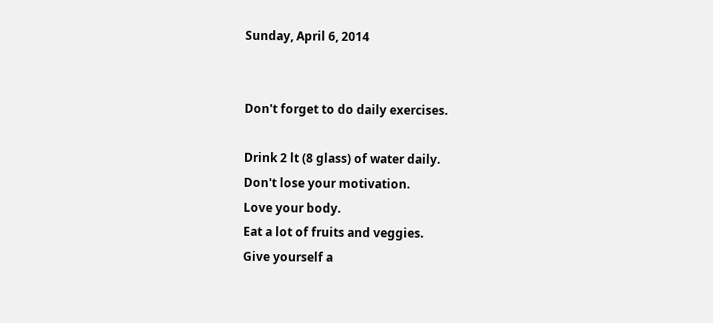Sunday, April 6, 2014


Don't forget to do daily exercises.

Drink 2 lt (8 glass) of water daily.
Don't lose your motivation.
Love your body.
Eat a lot of fruits and veggies.
Give yourself a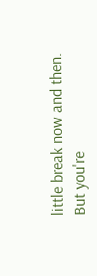little break now and then.
But you're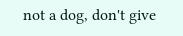not a dog, don't give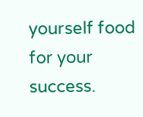yourself food for your success.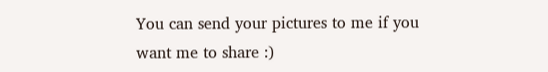You can send your pictures to me if you want me to share :)